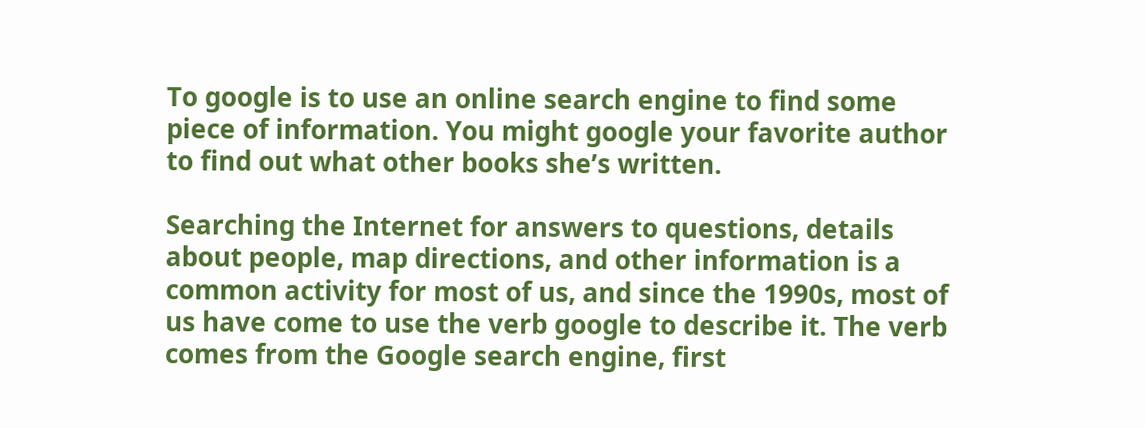To google is to use an online search engine to find some piece of information. You might google your favorite author to find out what other books she’s written.

Searching the Internet for answers to questions, details about people, map directions, and other information is a common activity for most of us, and since the 1990s, most of us have come to use the verb google to describe it. The verb comes from the Google search engine, first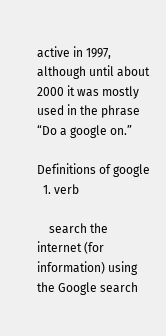active in 1997, although until about 2000 it was mostly used in the phrase “Do a google on.”

Definitions of google
  1. verb

    search the internet (for information) using the Google search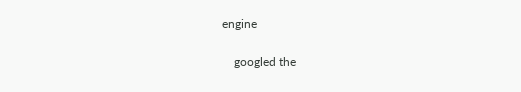engine

    googled the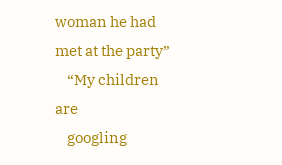woman he had met at the party”
    “My children are
    googling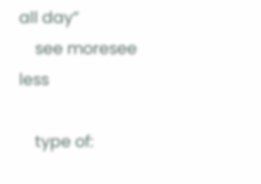all day”
    see moresee less

    type of: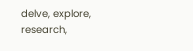delve, explore, research,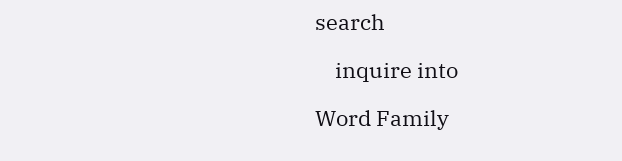search

    inquire into

Word Family